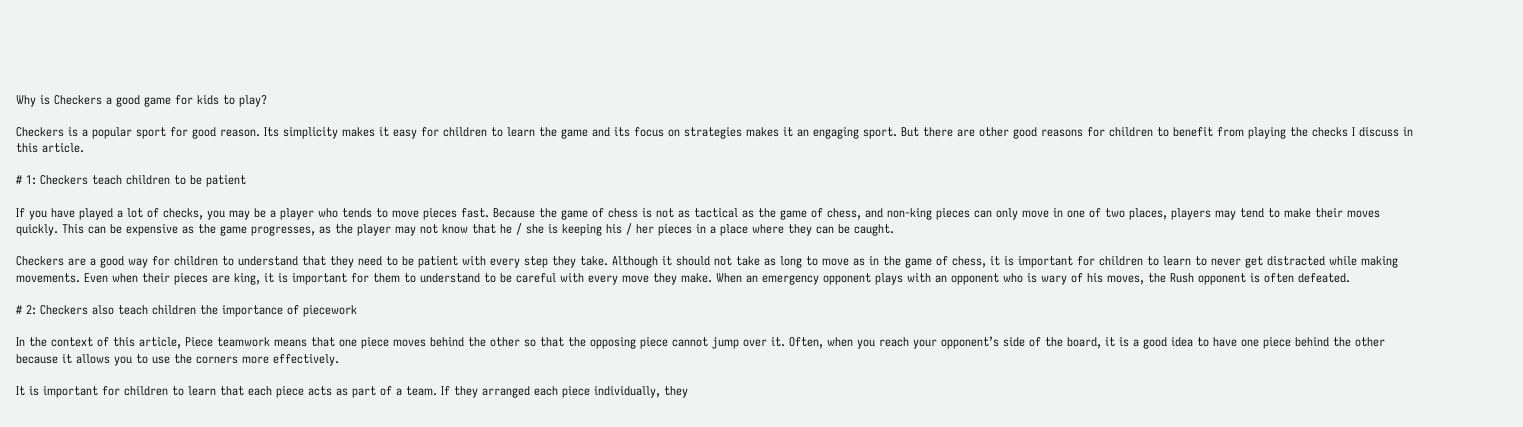Why is Checkers a good game for kids to play?

Checkers is a popular sport for good reason. Its simplicity makes it easy for children to learn the game and its focus on strategies makes it an engaging sport. But there are other good reasons for children to benefit from playing the checks I discuss in this article.

# 1: Checkers teach children to be patient

If you have played a lot of checks, you may be a player who tends to move pieces fast. Because the game of chess is not as tactical as the game of chess, and non-king pieces can only move in one of two places, players may tend to make their moves quickly. This can be expensive as the game progresses, as the player may not know that he / she is keeping his / her pieces in a place where they can be caught.

Checkers are a good way for children to understand that they need to be patient with every step they take. Although it should not take as long to move as in the game of chess, it is important for children to learn to never get distracted while making movements. Even when their pieces are king, it is important for them to understand to be careful with every move they make. When an emergency opponent plays with an opponent who is wary of his moves, the Rush opponent is often defeated.

# 2: Checkers also teach children the importance of piecework

In the context of this article, Piece teamwork means that one piece moves behind the other so that the opposing piece cannot jump over it. Often, when you reach your opponent’s side of the board, it is a good idea to have one piece behind the other because it allows you to use the corners more effectively.

It is important for children to learn that each piece acts as part of a team. If they arranged each piece individually, they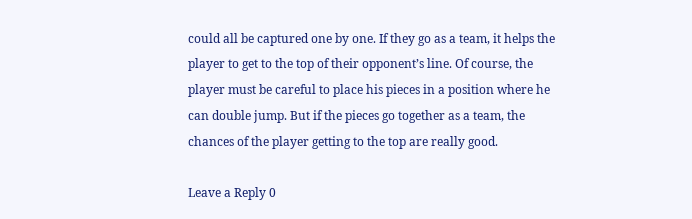could all be captured one by one. If they go as a team, it helps the player to get to the top of their opponent’s line. Of course, the player must be careful to place his pieces in a position where he can double jump. But if the pieces go together as a team, the chances of the player getting to the top are really good.

Leave a Reply 0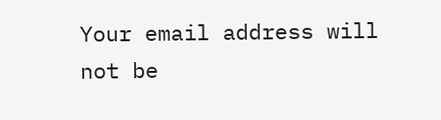Your email address will not be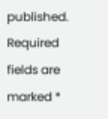published. Required fields are marked *